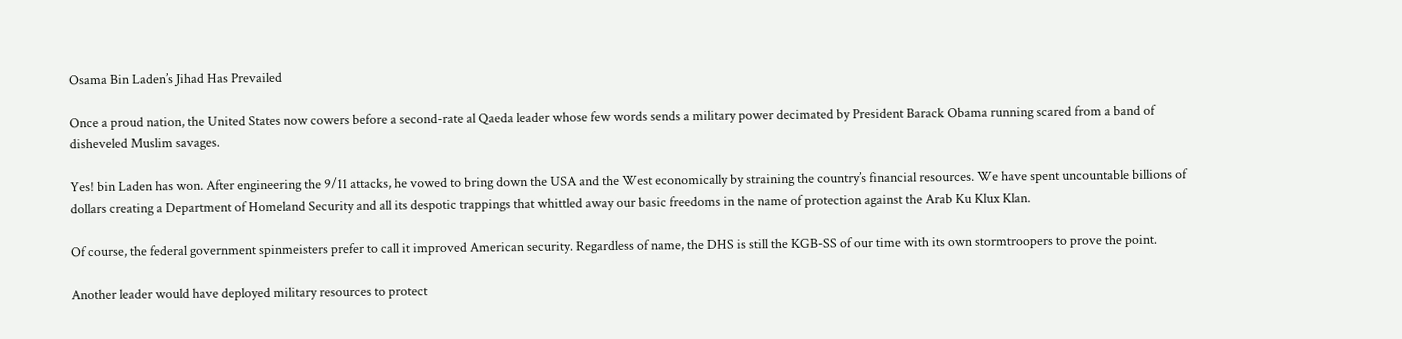Osama Bin Laden’s Jihad Has Prevailed

Once a proud nation, the United States now cowers before a second-rate al Qaeda leader whose few words sends a military power decimated by President Barack Obama running scared from a band of disheveled Muslim savages.

Yes! bin Laden has won. After engineering the 9/11 attacks, he vowed to bring down the USA and the West economically by straining the country’s financial resources. We have spent uncountable billions of dollars creating a Department of Homeland Security and all its despotic trappings that whittled away our basic freedoms in the name of protection against the Arab Ku Klux Klan.

Of course, the federal government spinmeisters prefer to call it improved American security. Regardless of name, the DHS is still the KGB-SS of our time with its own stormtroopers to prove the point.

Another leader would have deployed military resources to protect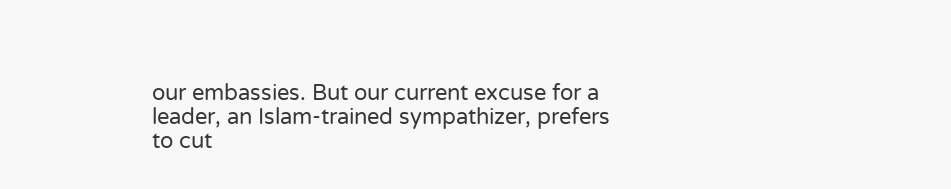our embassies. But our current excuse for a leader, an Islam-trained sympathizer, prefers to cut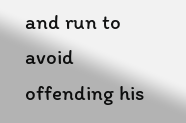and run to avoid offending his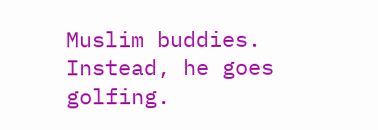Muslim buddies. Instead, he goes golfing.